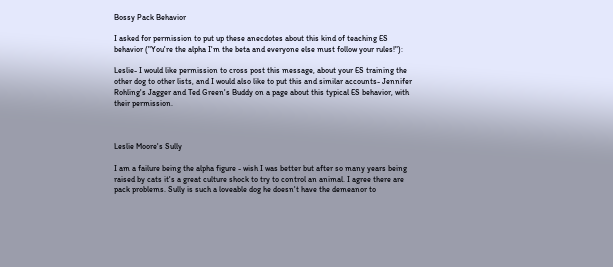Bossy Pack Behavior

I asked for permission to put up these anecdotes about this kind of teaching ES behavior ("You're the alpha I'm the beta and everyone else must follow your rules!"):

Leslie- I would like permission to cross post this message, about your ES training the other dog to other lists, and I would also like to put this and similar accounts- Jennifer Rohling's Jagger and Ted Green's Buddy on a page about this typical ES behavior, with their permission.



Leslie Moore's Sully

I am a failure being the alpha figure - wish I was better but after so many years being raised by cats it's a great culture shock to try to control an animal. I agree there are pack problems. Sully is such a loveable dog he doesn't have the demeanor to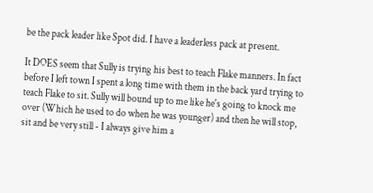be the pack leader like Spot did. I have a leaderless pack at present.

It DOES seem that Sully is trying his best to teach Flake manners. In fact before I left town I spent a long time with them in the back yard trying to teach Flake to sit. Sully will bound up to me like he's going to knock me over (Which he used to do when he was younger) and then he will stop, sit and be very still - I always give him a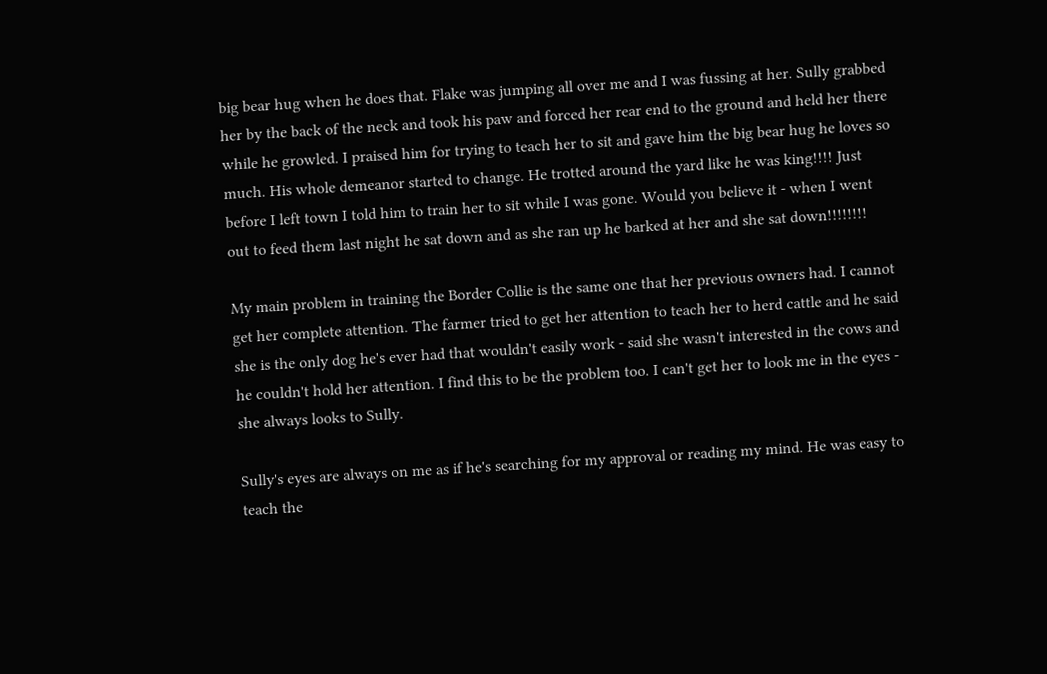big bear hug when he does that. Flake was jumping all over me and I was fussing at her. Sully grabbed her by the back of the neck and took his paw and forced her rear end to the ground and held her there while he growled. I praised him for trying to teach her to sit and gave him the big bear hug he loves so much. His whole demeanor started to change. He trotted around the yard like he was king!!!! Just before I left town I told him to train her to sit while I was gone. Would you believe it - when I went out to feed them last night he sat down and as she ran up he barked at her and she sat down!!!!!!!!

My main problem in training the Border Collie is the same one that her previous owners had. I cannot get her complete attention. The farmer tried to get her attention to teach her to herd cattle and he said she is the only dog he's ever had that wouldn't easily work - said she wasn't interested in the cows and he couldn't hold her attention. I find this to be the problem too. I can't get her to look me in the eyes - she always looks to Sully.

Sully's eyes are always on me as if he's searching for my approval or reading my mind. He was easy to teach the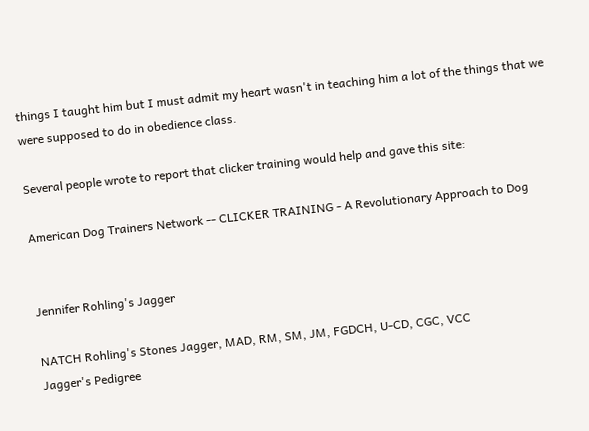things I taught him but I must admit my heart wasn't in teaching him a lot of the things that we were supposed to do in obedience class.

Several people wrote to report that clicker training would help and gave this site:

American Dog Trainers Network -- CLICKER TRAINING - A Revolutionary Approach to Dog


Jennifer Rohling's Jagger

NATCH Rohling's Stones Jagger, MAD, RM, SM, JM, FGDCH, U-CD, CGC, VCC
Jagger's Pedigree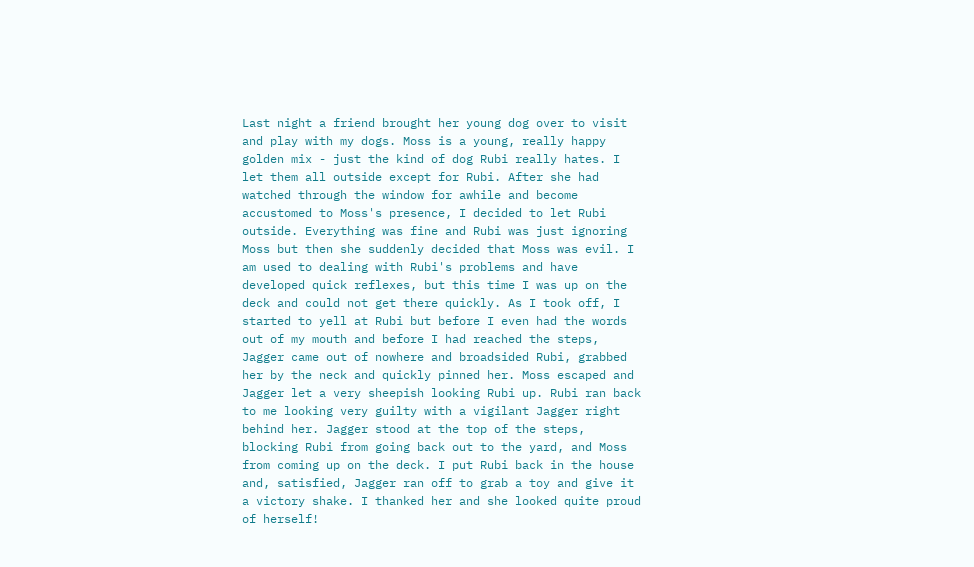Last night a friend brought her young dog over to visit and play with my dogs. Moss is a young, really happy golden mix - just the kind of dog Rubi really hates. I let them all outside except for Rubi. After she had watched through the window for awhile and become accustomed to Moss's presence, I decided to let Rubi outside. Everything was fine and Rubi was just ignoring Moss but then she suddenly decided that Moss was evil. I am used to dealing with Rubi's problems and have developed quick reflexes, but this time I was up on the deck and could not get there quickly. As I took off, I started to yell at Rubi but before I even had the words out of my mouth and before I had reached the steps, Jagger came out of nowhere and broadsided Rubi, grabbed her by the neck and quickly pinned her. Moss escaped and Jagger let a very sheepish looking Rubi up. Rubi ran back to me looking very guilty with a vigilant Jagger right behind her. Jagger stood at the top of the steps, blocking Rubi from going back out to the yard, and Moss from coming up on the deck. I put Rubi back in the house and, satisfied, Jagger ran off to grab a toy and give it a victory shake. I thanked her and she looked quite proud of herself!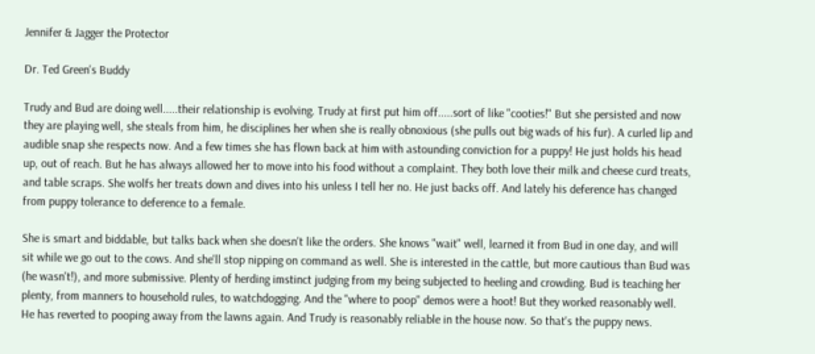Jennifer & Jagger the Protector

Dr. Ted Green's Buddy

Trudy and Bud are doing well.....their relationship is evolving. Trudy at first put him off.....sort of like "cooties!" But she persisted and now they are playing well, she steals from him, he disciplines her when she is really obnoxious (she pulls out big wads of his fur). A curled lip and audible snap she respects now. And a few times she has flown back at him with astounding conviction for a puppy! He just holds his head up, out of reach. But he has always allowed her to move into his food without a complaint. They both love their milk and cheese curd treats, and table scraps. She wolfs her treats down and dives into his unless I tell her no. He just backs off. And lately his deference has changed from puppy tolerance to deference to a female.

She is smart and biddable, but talks back when she doesn't like the orders. She knows "wait" well, learned it from Bud in one day, and will sit while we go out to the cows. And she'll stop nipping on command as well. She is interested in the cattle, but more cautious than Bud was (he wasn't!), and more submissive. Plenty of herding imstinct judging from my being subjected to heeling and crowding. Bud is teaching her plenty, from manners to household rules, to watchdogging. And the "where to poop" demos were a hoot! But they worked reasonably well. He has reverted to pooping away from the lawns again. And Trudy is reasonably reliable in the house now. So that's the puppy news.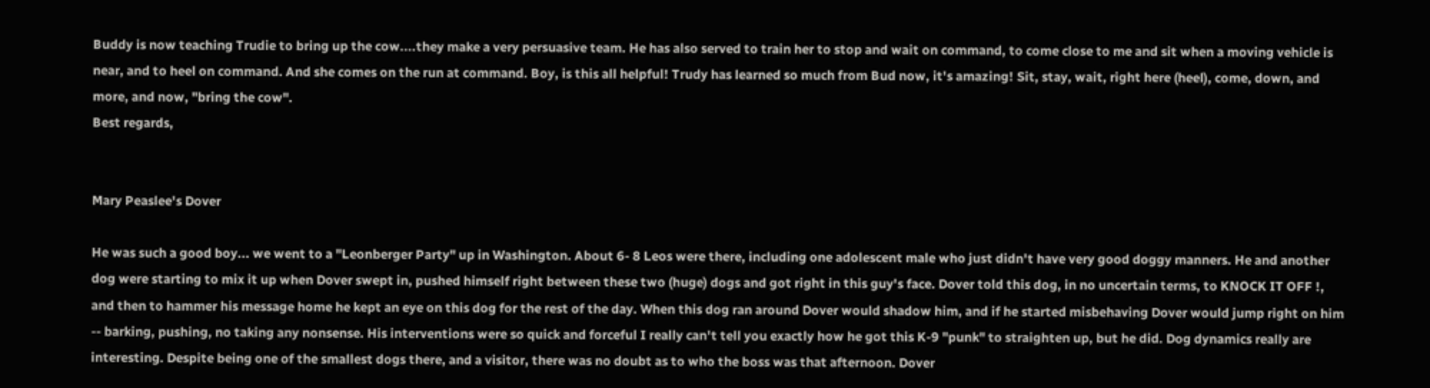Buddy is now teaching Trudie to bring up the cow....they make a very persuasive team. He has also served to train her to stop and wait on command, to come close to me and sit when a moving vehicle is near, and to heel on command. And she comes on the run at command. Boy, is this all helpful! Trudy has learned so much from Bud now, it's amazing! Sit, stay, wait, right here (heel), come, down, and more, and now, "bring the cow".
Best regards,


Mary Peaslee's Dover

He was such a good boy... we went to a "Leonberger Party" up in Washington. About 6- 8 Leos were there, including one adolescent male who just didn't have very good doggy manners. He and another dog were starting to mix it up when Dover swept in, pushed himself right between these two (huge) dogs and got right in this guy's face. Dover told this dog, in no uncertain terms, to KNOCK IT OFF !, and then to hammer his message home he kept an eye on this dog for the rest of the day. When this dog ran around Dover would shadow him, and if he started misbehaving Dover would jump right on him -- barking, pushing, no taking any nonsense. His interventions were so quick and forceful I really can't tell you exactly how he got this K-9 "punk" to straighten up, but he did. Dog dynamics really are interesting. Despite being one of the smallest dogs there, and a visitor, there was no doubt as to who the boss was that afternoon. Dover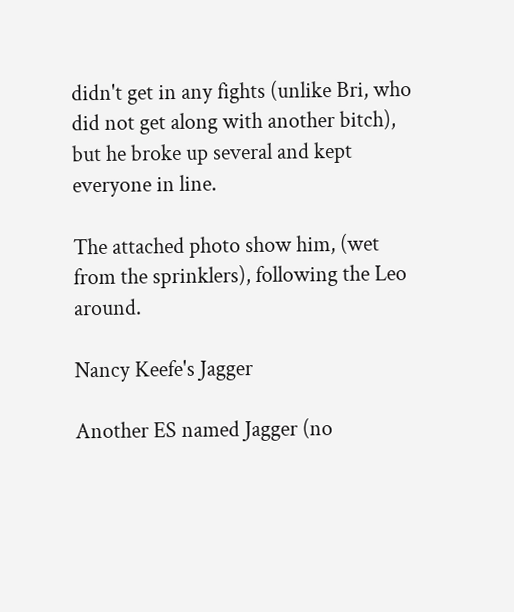didn't get in any fights (unlike Bri, who did not get along with another bitch), but he broke up several and kept everyone in line.

The attached photo show him, (wet from the sprinklers), following the Leo around.

Nancy Keefe's Jagger

Another ES named Jagger (no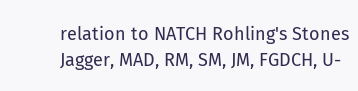relation to NATCH Rohling's Stones Jagger, MAD, RM, SM, JM, FGDCH, U-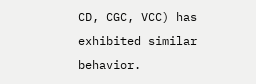CD, CGC, VCC) has exhibited similar behavior.